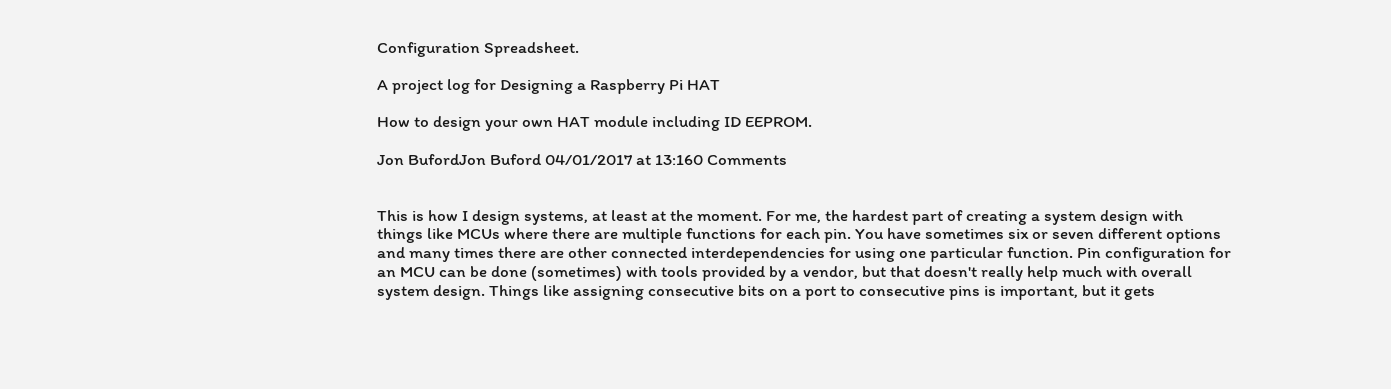Configuration Spreadsheet.

A project log for Designing a Raspberry Pi HAT

How to design your own HAT module including ID EEPROM.

Jon BufordJon Buford 04/01/2017 at 13:160 Comments


This is how I design systems, at least at the moment. For me, the hardest part of creating a system design with things like MCUs where there are multiple functions for each pin. You have sometimes six or seven different options and many times there are other connected interdependencies for using one particular function. Pin configuration for an MCU can be done (sometimes) with tools provided by a vendor, but that doesn't really help much with overall system design. Things like assigning consecutive bits on a port to consecutive pins is important, but it gets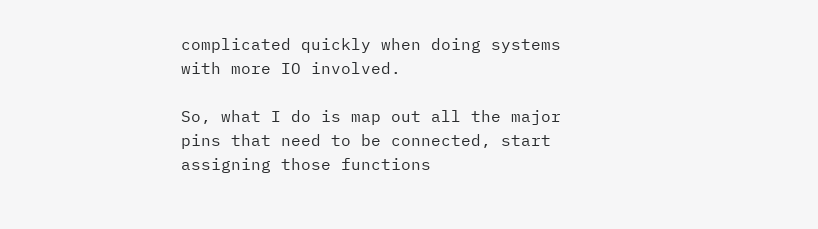complicated quickly when doing systems with more IO involved.

So, what I do is map out all the major pins that need to be connected, start assigning those functions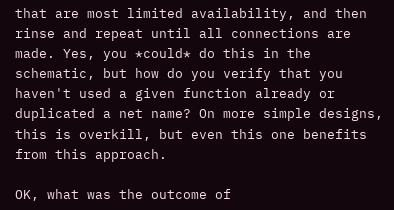that are most limited availability, and then rinse and repeat until all connections are made. Yes, you *could* do this in the schematic, but how do you verify that you haven't used a given function already or duplicated a net name? On more simple designs, this is overkill, but even this one benefits from this approach.

OK, what was the outcome of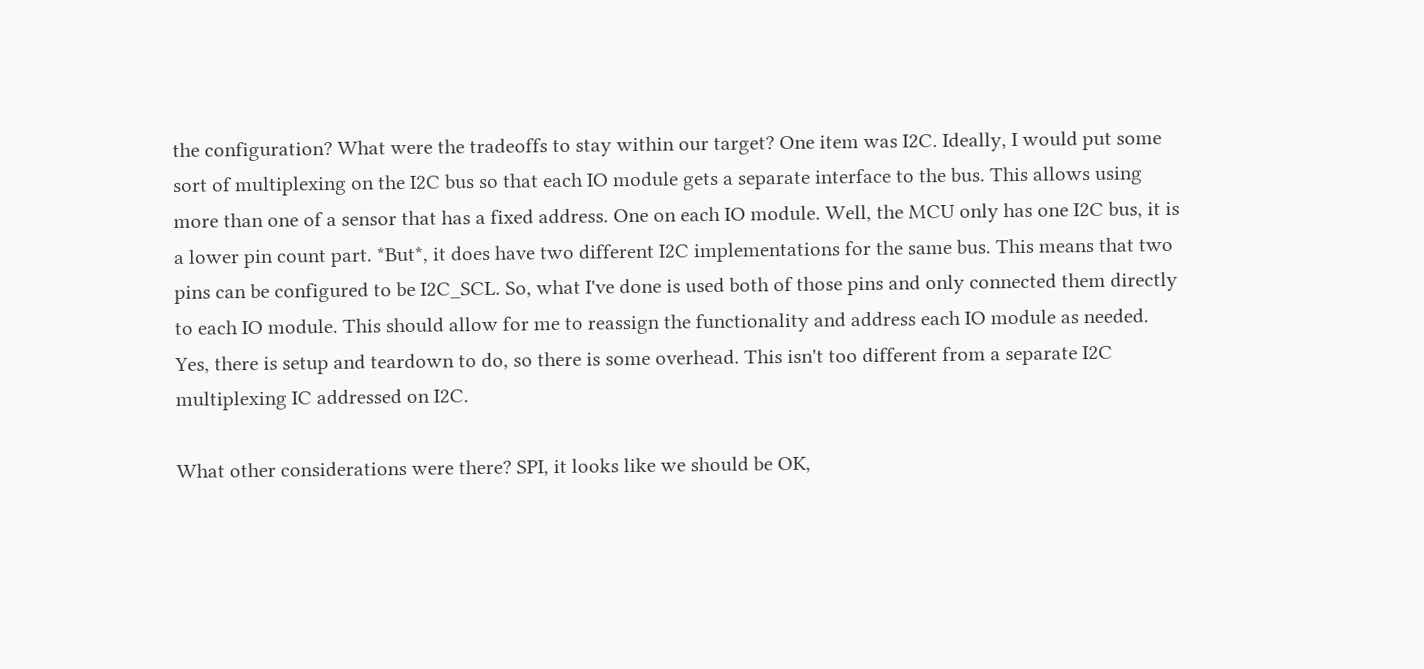the configuration? What were the tradeoffs to stay within our target? One item was I2C. Ideally, I would put some sort of multiplexing on the I2C bus so that each IO module gets a separate interface to the bus. This allows using more than one of a sensor that has a fixed address. One on each IO module. Well, the MCU only has one I2C bus, it is a lower pin count part. *But*, it does have two different I2C implementations for the same bus. This means that two pins can be configured to be I2C_SCL. So, what I've done is used both of those pins and only connected them directly to each IO module. This should allow for me to reassign the functionality and address each IO module as needed. Yes, there is setup and teardown to do, so there is some overhead. This isn't too different from a separate I2C multiplexing IC addressed on I2C.

What other considerations were there? SPI, it looks like we should be OK,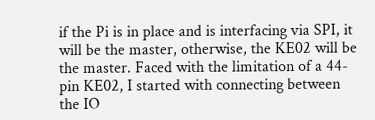if the Pi is in place and is interfacing via SPI, it will be the master, otherwise, the KE02 will be the master. Faced with the limitation of a 44-pin KE02, I started with connecting between the IO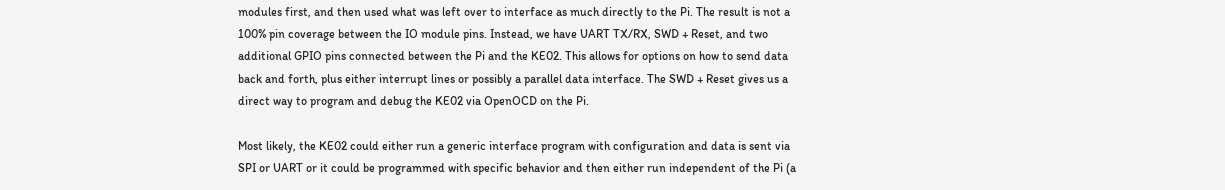modules first, and then used what was left over to interface as much directly to the Pi. The result is not a 100% pin coverage between the IO module pins. Instead, we have UART TX/RX, SWD + Reset, and two additional GPIO pins connected between the Pi and the KE02. This allows for options on how to send data back and forth, plus either interrupt lines or possibly a parallel data interface. The SWD + Reset gives us a direct way to program and debug the KE02 via OpenOCD on the Pi.

Most likely, the KE02 could either run a generic interface program with configuration and data is sent via SPI or UART or it could be programmed with specific behavior and then either run independent of the Pi (a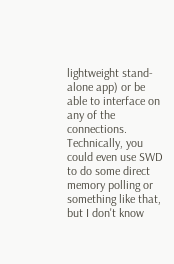lightweight stand-alone app) or be able to interface on any of the connections. Technically, you could even use SWD to do some direct memory polling or something like that, but I don't know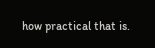how practical that is.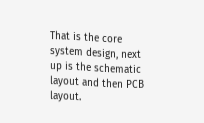That is the core system design, next up is the schematic layout and then PCB layout.